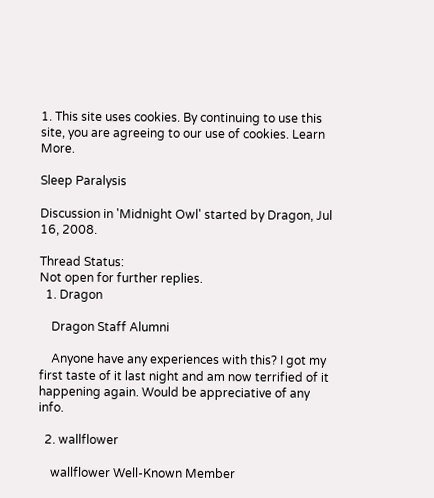1. This site uses cookies. By continuing to use this site, you are agreeing to our use of cookies. Learn More.

Sleep Paralysis

Discussion in 'Midnight Owl' started by Dragon, Jul 16, 2008.

Thread Status:
Not open for further replies.
  1. Dragon

    Dragon Staff Alumni

    Anyone have any experiences with this? I got my first taste of it last night and am now terrified of it happening again. Would be appreciative of any info.

  2. wallflower

    wallflower Well-Known Member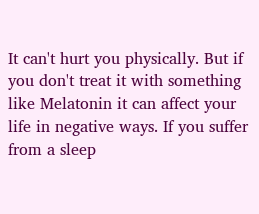It can't hurt you physically. But if you don't treat it with something like Melatonin it can affect your life in negative ways. If you suffer from a sleep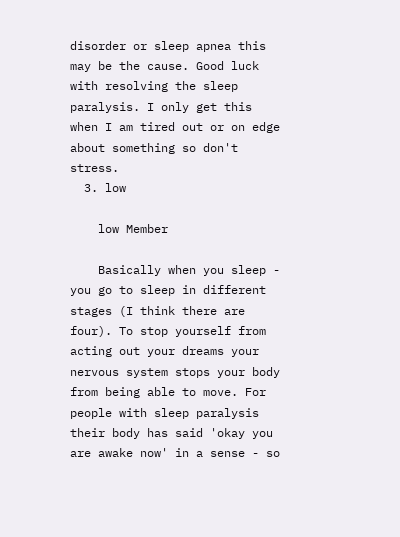disorder or sleep apnea this may be the cause. Good luck with resolving the sleep paralysis. I only get this when I am tired out or on edge about something so don't stress.
  3. low

    low Member

    Basically when you sleep - you go to sleep in different stages (I think there are four). To stop yourself from acting out your dreams your nervous system stops your body from being able to move. For people with sleep paralysis their body has said 'okay you are awake now' in a sense - so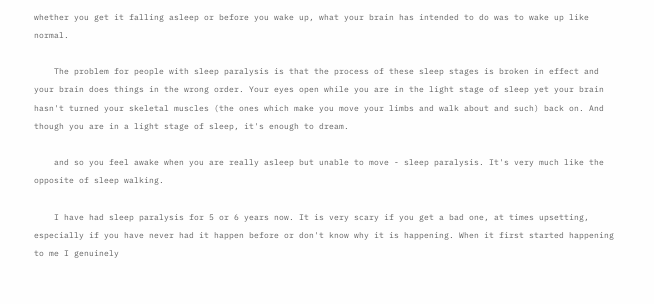whether you get it falling asleep or before you wake up, what your brain has intended to do was to wake up like normal.

    The problem for people with sleep paralysis is that the process of these sleep stages is broken in effect and your brain does things in the wrong order. Your eyes open while you are in the light stage of sleep yet your brain hasn't turned your skeletal muscles (the ones which make you move your limbs and walk about and such) back on. And though you are in a light stage of sleep, it's enough to dream.

    and so you feel awake when you are really asleep but unable to move - sleep paralysis. It's very much like the opposite of sleep walking.

    I have had sleep paralysis for 5 or 6 years now. It is very scary if you get a bad one, at times upsetting, especially if you have never had it happen before or don't know why it is happening. When it first started happening to me I genuinely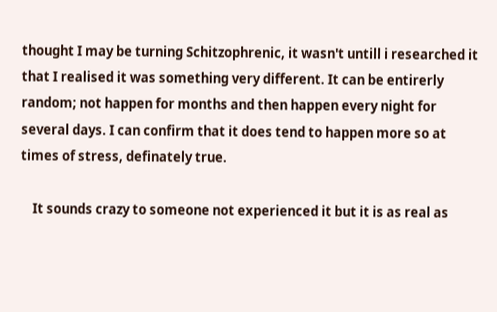thought I may be turning Schitzophrenic, it wasn't untill i researched it that I realised it was something very different. It can be entirerly random; not happen for months and then happen every night for several days. I can confirm that it does tend to happen more so at times of stress, definately true.

    It sounds crazy to someone not experienced it but it is as real as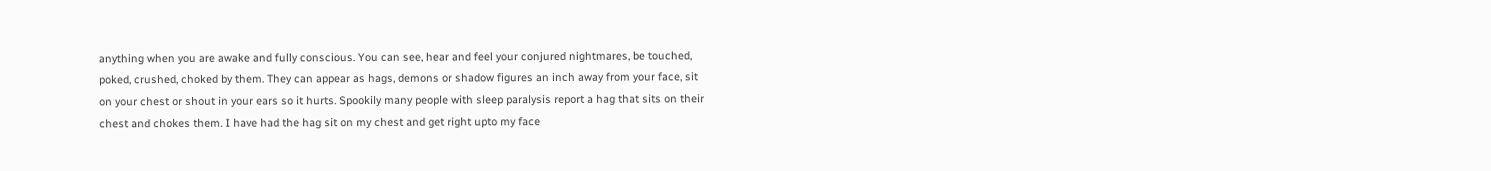anything when you are awake and fully conscious. You can see, hear and feel your conjured nightmares, be touched, poked, crushed, choked by them. They can appear as hags, demons or shadow figures an inch away from your face, sit on your chest or shout in your ears so it hurts. Spookily many people with sleep paralysis report a hag that sits on their chest and chokes them. I have had the hag sit on my chest and get right upto my face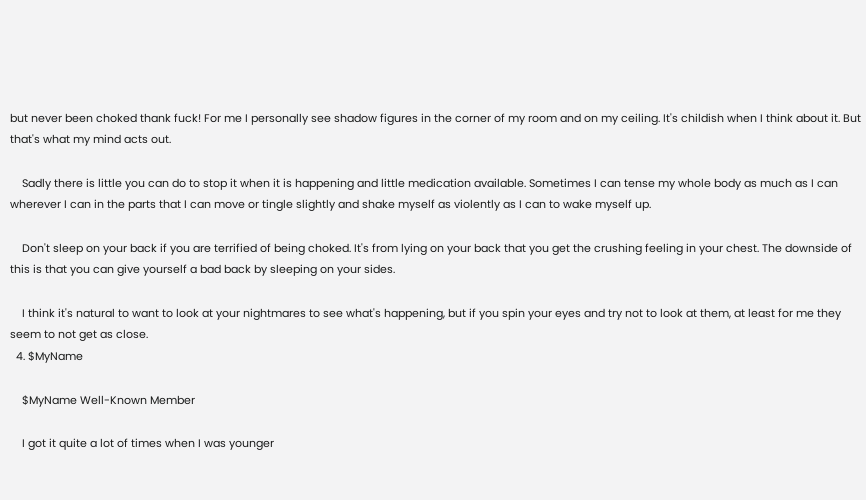but never been choked thank fuck! For me I personally see shadow figures in the corner of my room and on my ceiling. It's childish when I think about it. But that's what my mind acts out.

    Sadly there is little you can do to stop it when it is happening and little medication available. Sometimes I can tense my whole body as much as I can wherever I can in the parts that I can move or tingle slightly and shake myself as violently as I can to wake myself up.

    Don't sleep on your back if you are terrified of being choked. It's from lying on your back that you get the crushing feeling in your chest. The downside of this is that you can give yourself a bad back by sleeping on your sides.

    I think it's natural to want to look at your nightmares to see what's happening, but if you spin your eyes and try not to look at them, at least for me they seem to not get as close.
  4. $MyName

    $MyName Well-Known Member

    I got it quite a lot of times when I was younger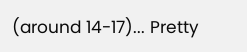(around 14-17)... Pretty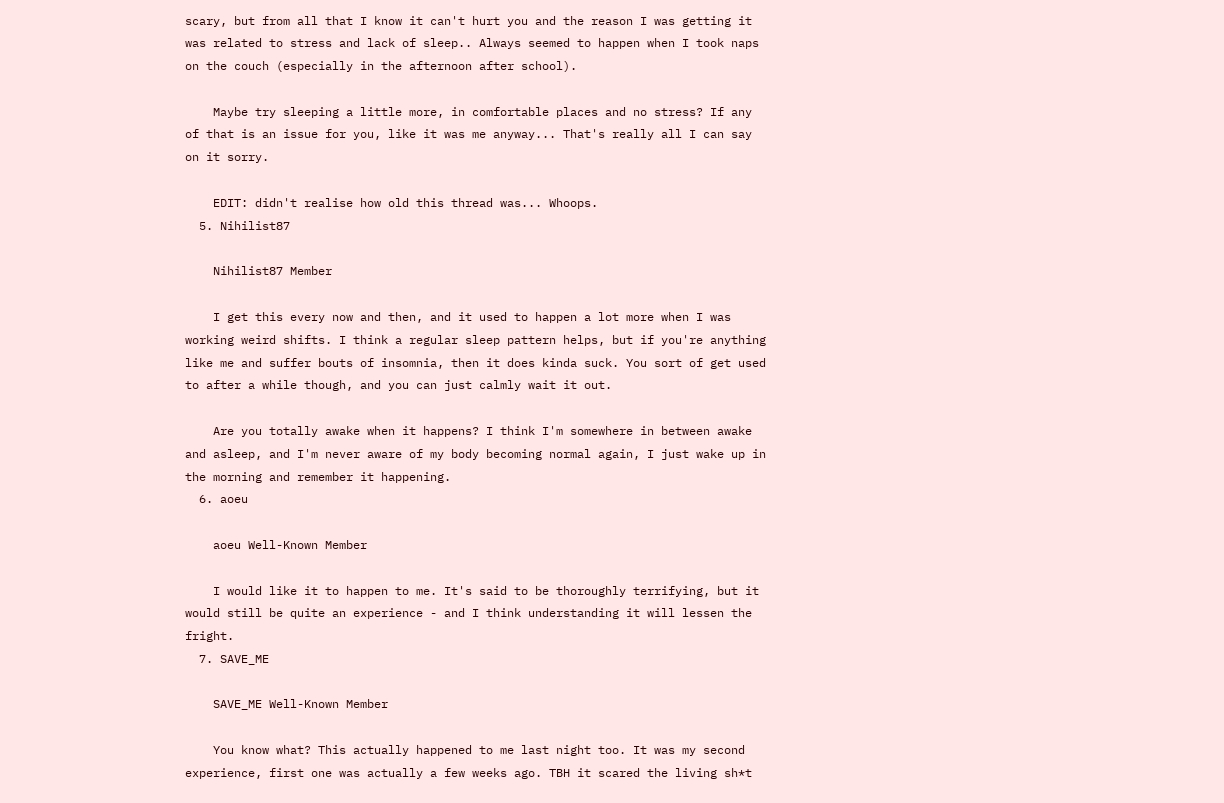scary, but from all that I know it can't hurt you and the reason I was getting it was related to stress and lack of sleep.. Always seemed to happen when I took naps on the couch (especially in the afternoon after school).

    Maybe try sleeping a little more, in comfortable places and no stress? If any of that is an issue for you, like it was me anyway... That's really all I can say on it sorry.

    EDIT: didn't realise how old this thread was... Whoops.
  5. Nihilist87

    Nihilist87 Member

    I get this every now and then, and it used to happen a lot more when I was working weird shifts. I think a regular sleep pattern helps, but if you're anything like me and suffer bouts of insomnia, then it does kinda suck. You sort of get used to after a while though, and you can just calmly wait it out.

    Are you totally awake when it happens? I think I'm somewhere in between awake and asleep, and I'm never aware of my body becoming normal again, I just wake up in the morning and remember it happening.
  6. aoeu

    aoeu Well-Known Member

    I would like it to happen to me. It's said to be thoroughly terrifying, but it would still be quite an experience - and I think understanding it will lessen the fright.
  7. SAVE_ME

    SAVE_ME Well-Known Member

    You know what? This actually happened to me last night too. It was my second experience, first one was actually a few weeks ago. TBH it scared the living sh*t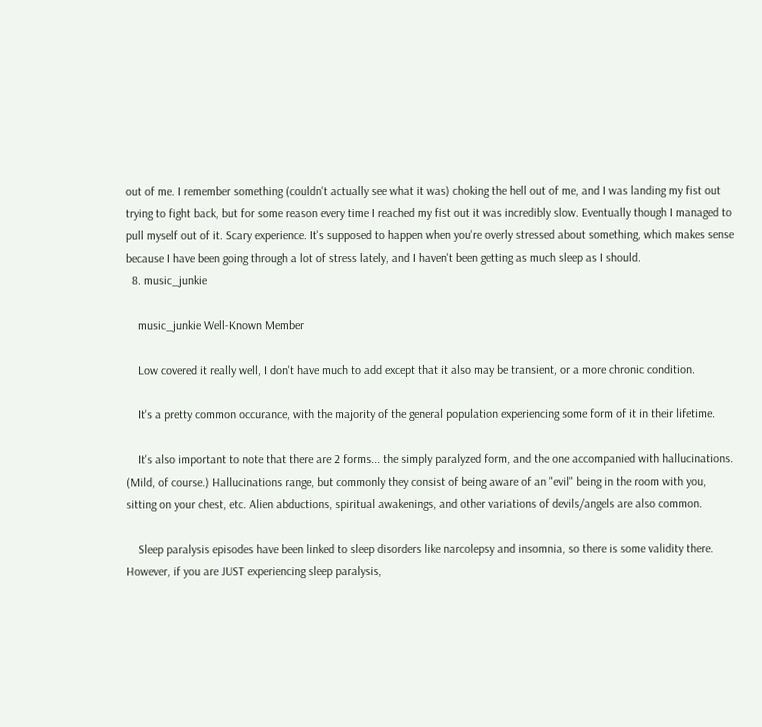out of me. I remember something (couldn't actually see what it was) choking the hell out of me, and I was landing my fist out trying to fight back, but for some reason every time I reached my fist out it was incredibly slow. Eventually though I managed to pull myself out of it. Scary experience. It's supposed to happen when you're overly stressed about something, which makes sense because I have been going through a lot of stress lately, and I haven't been getting as much sleep as I should.
  8. music_junkie

    music_junkie Well-Known Member

    Low covered it really well, I don't have much to add except that it also may be transient, or a more chronic condition.

    It's a pretty common occurance, with the majority of the general population experiencing some form of it in their lifetime.

    It's also important to note that there are 2 forms... the simply paralyzed form, and the one accompanied with hallucinations. (Mild, of course.) Hallucinations range, but commonly they consist of being aware of an "evil" being in the room with you, sitting on your chest, etc. Alien abductions, spiritual awakenings, and other variations of devils/angels are also common.

    Sleep paralysis episodes have been linked to sleep disorders like narcolepsy and insomnia, so there is some validity there. However, if you are JUST experiencing sleep paralysis,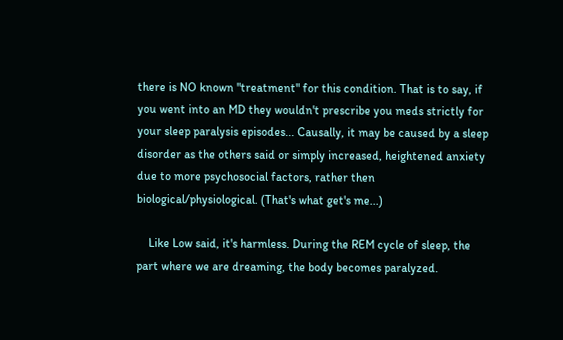there is NO known "treatment" for this condition. That is to say, if you went into an MD they wouldn't prescribe you meds strictly for your sleep paralysis episodes... Causally, it may be caused by a sleep disorder as the others said or simply increased, heightened anxiety due to more psychosocial factors, rather then biological/physiological. (That's what get's me...)

    Like Low said, it's harmless. During the REM cycle of sleep, the part where we are dreaming, the body becomes paralyzed.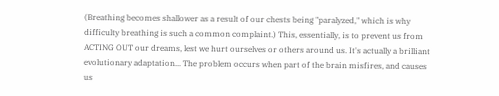(Breathing becomes shallower as a result of our chests being "paralyzed," which is why difficulty breathing is such a common complaint.) This, essentially, is to prevent us from ACTING OUT our dreams, lest we hurt ourselves or others around us. It's actually a brilliant evolutionary adaptation... The problem occurs when part of the brain misfires, and causes us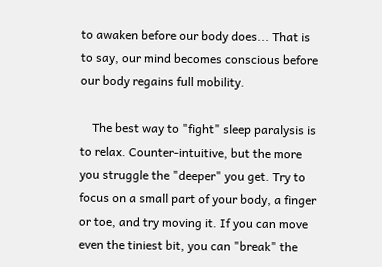to awaken before our body does... That is to say, our mind becomes conscious before our body regains full mobility.

    The best way to "fight" sleep paralysis is to relax. Counter-intuitive, but the more you struggle the "deeper" you get. Try to focus on a small part of your body, a finger or toe, and try moving it. If you can move even the tiniest bit, you can "break" the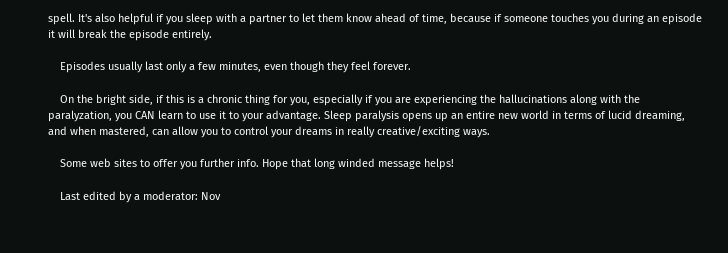spell. It's also helpful if you sleep with a partner to let them know ahead of time, because if someone touches you during an episode it will break the episode entirely.

    Episodes usually last only a few minutes, even though they feel forever.

    On the bright side, if this is a chronic thing for you, especially if you are experiencing the hallucinations along with the paralyzation, you CAN learn to use it to your advantage. Sleep paralysis opens up an entire new world in terms of lucid dreaming, and when mastered, can allow you to control your dreams in really creative/exciting ways.

    Some web sites to offer you further info. Hope that long winded message helps!

    Last edited by a moderator: Nov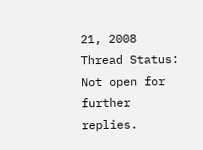21, 2008
Thread Status:
Not open for further replies.